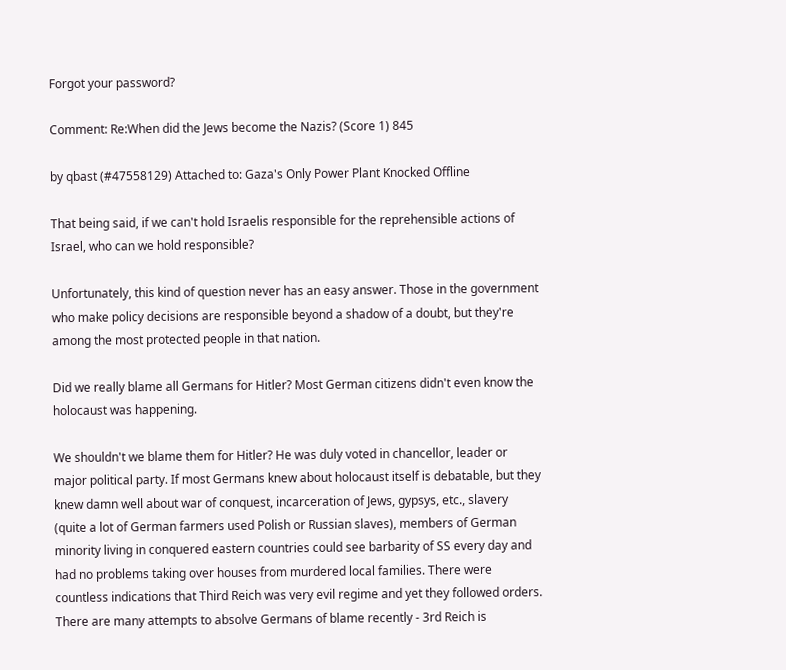Forgot your password?

Comment: Re:When did the Jews become the Nazis? (Score 1) 845

by qbast (#47558129) Attached to: Gaza's Only Power Plant Knocked Offline

That being said, if we can't hold Israelis responsible for the reprehensible actions of Israel, who can we hold responsible?

Unfortunately, this kind of question never has an easy answer. Those in the government who make policy decisions are responsible beyond a shadow of a doubt, but they're among the most protected people in that nation.

Did we really blame all Germans for Hitler? Most German citizens didn't even know the holocaust was happening.

We shouldn't we blame them for Hitler? He was duly voted in chancellor, leader or major political party. If most Germans knew about holocaust itself is debatable, but they knew damn well about war of conquest, incarceration of Jews, gypsys, etc., slavery (quite a lot of German farmers used Polish or Russian slaves), members of German minority living in conquered eastern countries could see barbarity of SS every day and had no problems taking over houses from murdered local families. There were countless indications that Third Reich was very evil regime and yet they followed orders.
There are many attempts to absolve Germans of blame recently - 3rd Reich is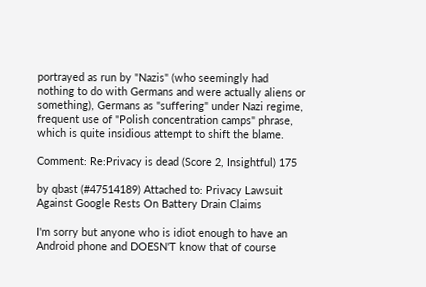portrayed as run by "Nazis" (who seemingly had nothing to do with Germans and were actually aliens or something), Germans as "suffering" under Nazi regime, frequent use of "Polish concentration camps" phrase, which is quite insidious attempt to shift the blame.

Comment: Re:Privacy is dead (Score 2, Insightful) 175

by qbast (#47514189) Attached to: Privacy Lawsuit Against Google Rests On Battery Drain Claims

I'm sorry but anyone who is idiot enough to have an Android phone and DOESN'T know that of course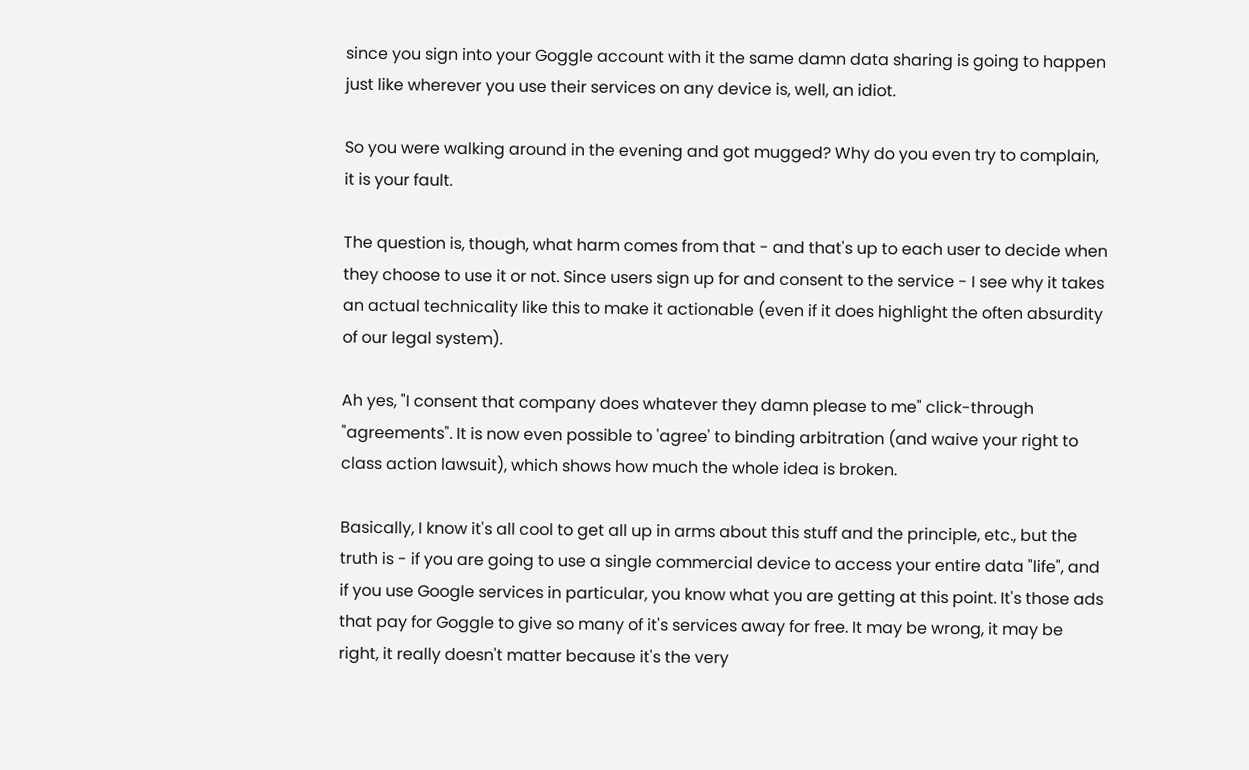since you sign into your Goggle account with it the same damn data sharing is going to happen just like wherever you use their services on any device is, well, an idiot.

So you were walking around in the evening and got mugged? Why do you even try to complain, it is your fault.

The question is, though, what harm comes from that - and that's up to each user to decide when they choose to use it or not. Since users sign up for and consent to the service - I see why it takes an actual technicality like this to make it actionable (even if it does highlight the often absurdity of our legal system).

Ah yes, "I consent that company does whatever they damn please to me" click-through "agreements". It is now even possible to 'agree' to binding arbitration (and waive your right to class action lawsuit), which shows how much the whole idea is broken.

Basically, I know it's all cool to get all up in arms about this stuff and the principle, etc., but the truth is - if you are going to use a single commercial device to access your entire data "life", and if you use Google services in particular, you know what you are getting at this point. It's those ads that pay for Goggle to give so many of it's services away for free. It may be wrong, it may be right, it really doesn't matter because it's the very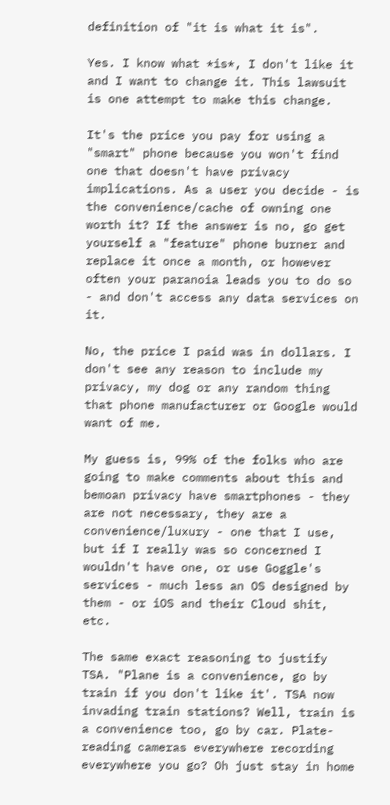definition of "it is what it is".

Yes. I know what *is*, I don't like it and I want to change it. This lawsuit is one attempt to make this change.

It's the price you pay for using a "smart" phone because you won't find one that doesn't have privacy implications. As a user you decide - is the convenience/cache of owning one worth it? If the answer is no, go get yourself a "feature" phone burner and replace it once a month, or however often your paranoia leads you to do so - and don't access any data services on it.

No, the price I paid was in dollars. I don't see any reason to include my privacy, my dog or any random thing that phone manufacturer or Google would want of me.

My guess is, 99% of the folks who are going to make comments about this and bemoan privacy have smartphones - they are not necessary, they are a convenience/luxury - one that I use, but if I really was so concerned I wouldn't have one, or use Goggle's services - much less an OS designed by them - or iOS and their Cloud shit, etc.

The same exact reasoning to justify TSA. "Plane is a convenience, go by train if you don't like it'. TSA now invading train stations? Well, train is a convenience too, go by car. Plate-reading cameras everywhere recording everywhere you go? Oh just stay in home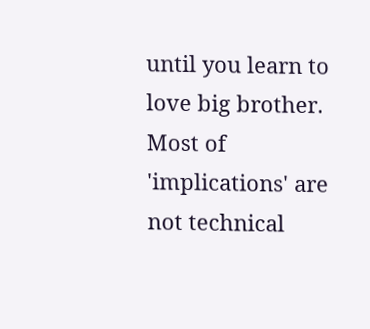until you learn to love big brother. Most of 'implications' are not technical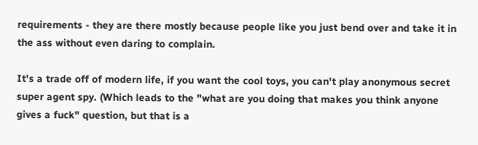requirements - they are there mostly because people like you just bend over and take it in the ass without even daring to complain.

It's a trade off of modern life, if you want the cool toys, you can't play anonymous secret super agent spy. (Which leads to the "what are you doing that makes you think anyone gives a fuck" question, but that is a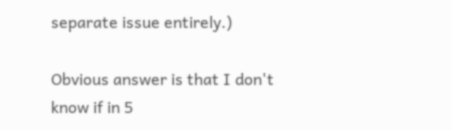separate issue entirely.)

Obvious answer is that I don't know if in 5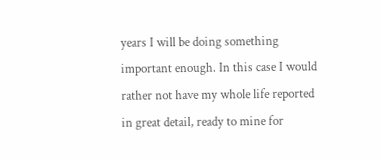years I will be doing something important enough. In this case I would rather not have my whole life reported in great detail, ready to mine for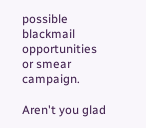possible blackmail opportunities or smear campaign.

Aren't you glad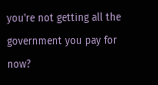you're not getting all the government you pay for now?